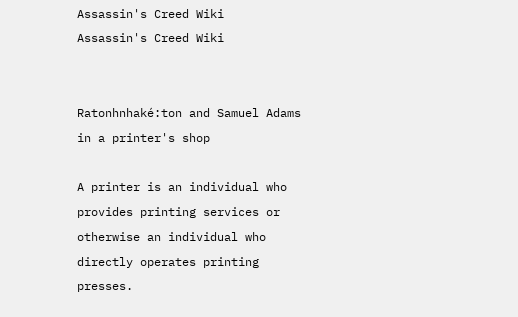Assassin's Creed Wiki
Assassin's Creed Wiki


Ratonhnhaké:ton and Samuel Adams in a printer's shop

A printer is an individual who provides printing services or otherwise an individual who directly operates printing presses.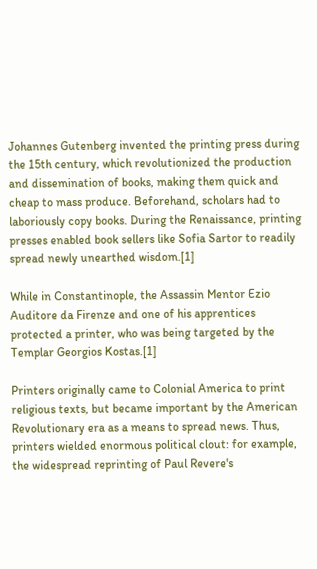Johannes Gutenberg invented the printing press during the 15th century, which revolutionized the production and dissemination of books, making them quick and cheap to mass produce. Beforehand, scholars had to laboriously copy books. During the Renaissance, printing presses enabled book sellers like Sofia Sartor to readily spread newly unearthed wisdom.[1]

While in Constantinople, the Assassin Mentor Ezio Auditore da Firenze and one of his apprentices protected a printer, who was being targeted by the Templar Georgios Kostas.[1]

Printers originally came to Colonial America to print religious texts, but became important by the American Revolutionary era as a means to spread news. Thus, printers wielded enormous political clout: for example, the widespread reprinting of Paul Revere's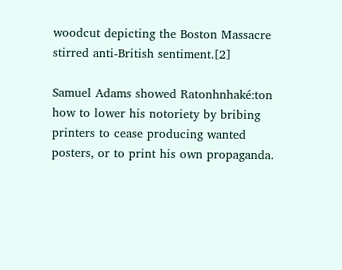woodcut depicting the Boston Massacre stirred anti-British sentiment.[2]

Samuel Adams showed Ratonhnhaké:ton how to lower his notoriety by bribing printers to cease producing wanted posters, or to print his own propaganda.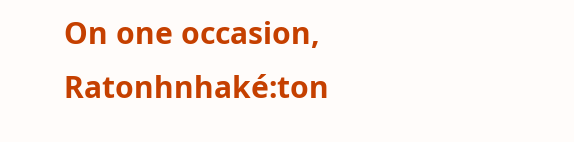On one occasion, Ratonhnhaké:ton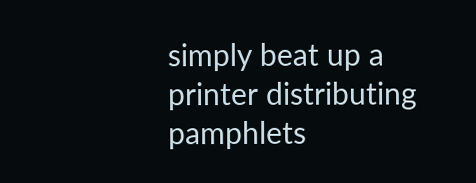simply beat up a printer distributing pamphlets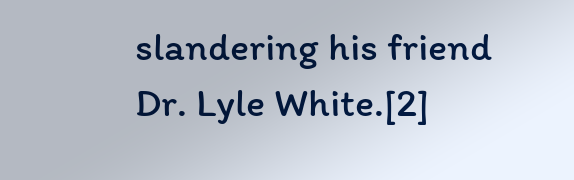slandering his friend Dr. Lyle White.[2]